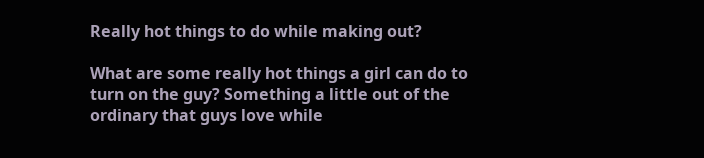Really hot things to do while making out?

What are some really hot things a girl can do to turn on the guy? Something a little out of the ordinary that guys love while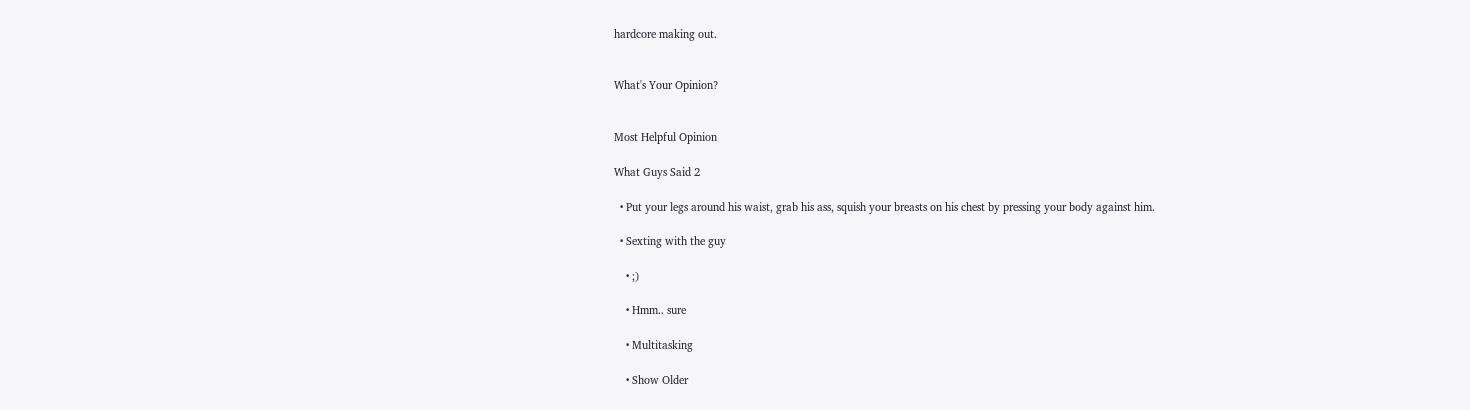hardcore making out.


What's Your Opinion?


Most Helpful Opinion

What Guys Said 2

  • Put your legs around his waist, grab his ass, squish your breasts on his chest by pressing your body against him.

  • Sexting with the guy

    • ;)

    • Hmm.. sure

    • Multitasking

    • Show Older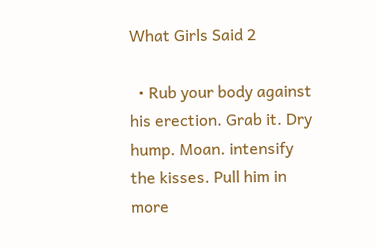What Girls Said 2

  • Rub your body against his erection. Grab it. Dry hump. Moan. intensify the kisses. Pull him in more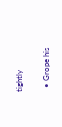tightly

  • Grope his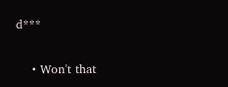d***

    • Won't that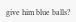give him blue balls?